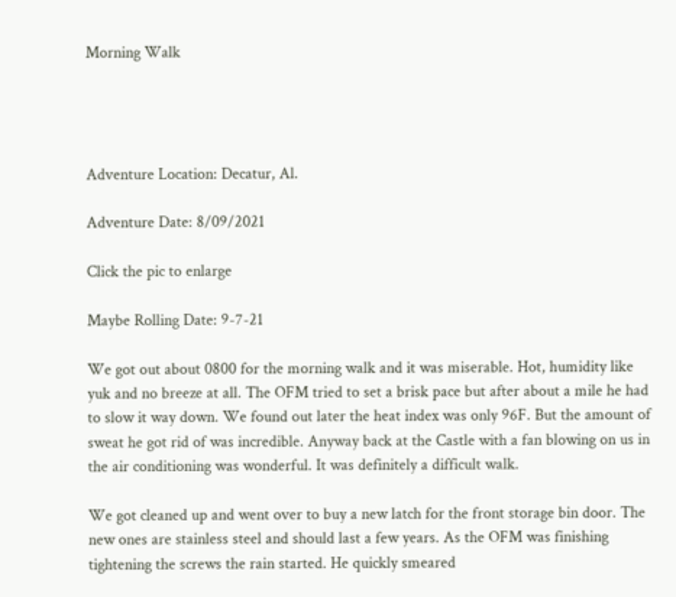Morning Walk




Adventure Location: Decatur, Al.

Adventure Date: 8/09/2021

Click the pic to enlarge

Maybe Rolling Date: 9-7-21

We got out about 0800 for the morning walk and it was miserable. Hot, humidity like yuk and no breeze at all. The OFM tried to set a brisk pace but after about a mile he had to slow it way down. We found out later the heat index was only 96F. But the amount of sweat he got rid of was incredible. Anyway back at the Castle with a fan blowing on us in the air conditioning was wonderful. It was definitely a difficult walk.

We got cleaned up and went over to buy a new latch for the front storage bin door. The new ones are stainless steel and should last a few years. As the OFM was finishing tightening the screws the rain started. He quickly smeared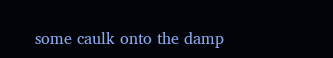some caulk onto the damp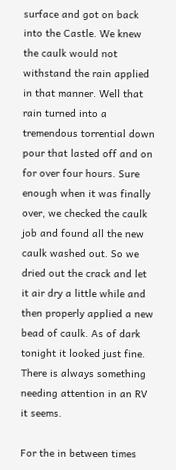surface and got on back into the Castle. We knew the caulk would not withstand the rain applied in that manner. Well that rain turned into a tremendous torrential down pour that lasted off and on for over four hours. Sure enough when it was finally over, we checked the caulk job and found all the new caulk washed out. So we dried out the crack and let it air dry a little while and then properly applied a new bead of caulk. As of dark tonight it looked just fine. There is always something needing attention in an RV it seems.

For the in between times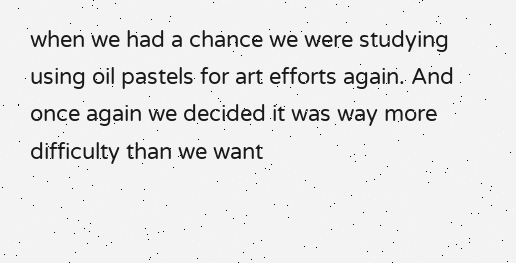when we had a chance we were studying using oil pastels for art efforts again. And once again we decided it was way more difficulty than we want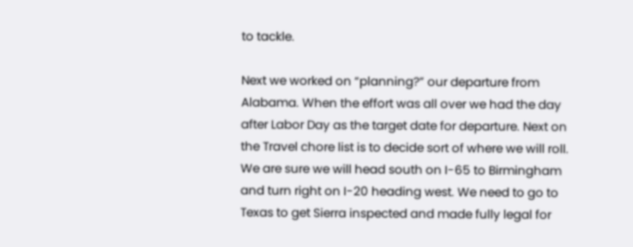to tackle.

Next we worked on “planning?” our departure from Alabama. When the effort was all over we had the day after Labor Day as the target date for departure. Next on the Travel chore list is to decide sort of where we will roll. We are sure we will head south on I-65 to Birmingham and turn right on I-20 heading west. We need to go to Texas to get Sierra inspected and made fully legal for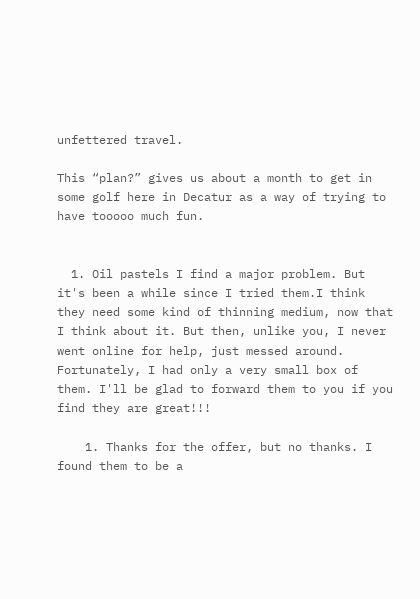unfettered travel.

This “plan?” gives us about a month to get in some golf here in Decatur as a way of trying to have tooooo much fun.


  1. Oil pastels I find a major problem. But it's been a while since I tried them.I think they need some kind of thinning medium, now that I think about it. But then, unlike you, I never went online for help, just messed around. Fortunately, I had only a very small box of them. I'll be glad to forward them to you if you find they are great!!!

    1. Thanks for the offer, but no thanks. I found them to be a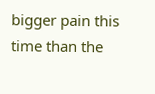bigger pain this time than the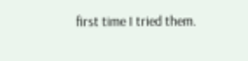first time I tried them.